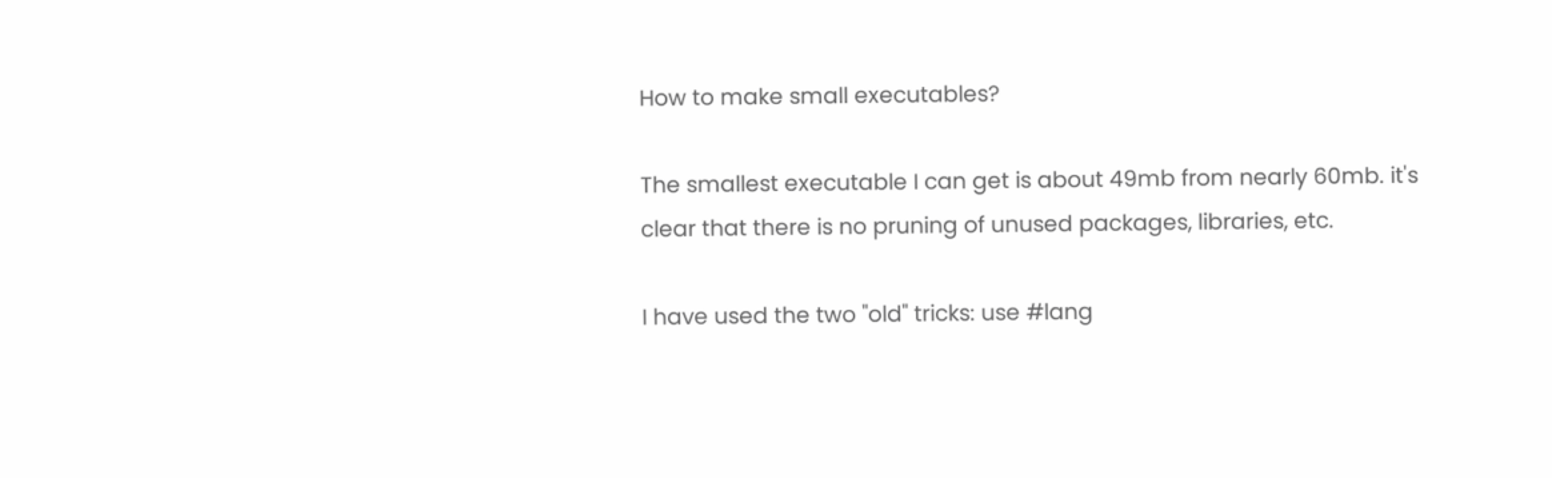How to make small executables?

The smallest executable I can get is about 49mb from nearly 60mb. it's clear that there is no pruning of unused packages, libraries, etc.

I have used the two "old" tricks: use #lang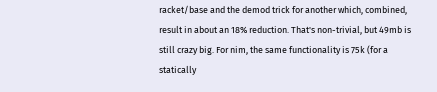racket/base and the demod trick for another which, combined, result in about an 18% reduction. That's non-trivial, but 49mb is still crazy big. For nim, the same functionality is 75k (for a statically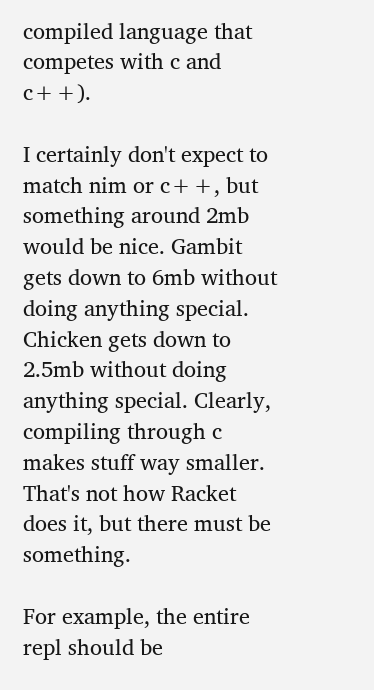compiled language that competes with c and c++).

I certainly don't expect to match nim or c++, but something around 2mb would be nice. Gambit gets down to 6mb without doing anything special. Chicken gets down to 2.5mb without doing anything special. Clearly, compiling through c makes stuff way smaller. That's not how Racket does it, but there must be something.

For example, the entire repl should be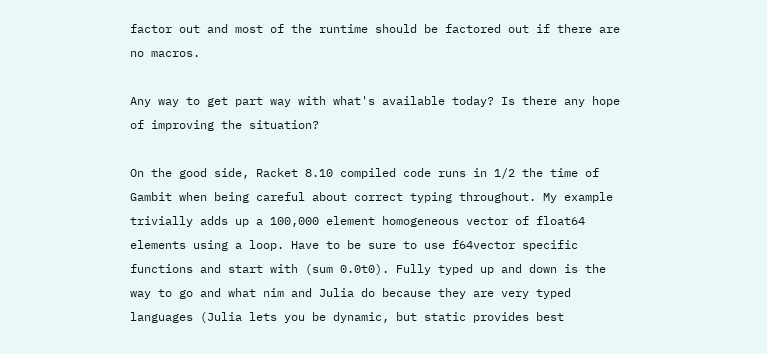factor out and most of the runtime should be factored out if there are no macros.

Any way to get part way with what's available today? Is there any hope of improving the situation?

On the good side, Racket 8.10 compiled code runs in 1/2 the time of Gambit when being careful about correct typing throughout. My example trivially adds up a 100,000 element homogeneous vector of float64 elements using a loop. Have to be sure to use f64vector specific functions and start with (sum 0.0t0). Fully typed up and down is the way to go and what nim and Julia do because they are very typed languages (Julia lets you be dynamic, but static provides best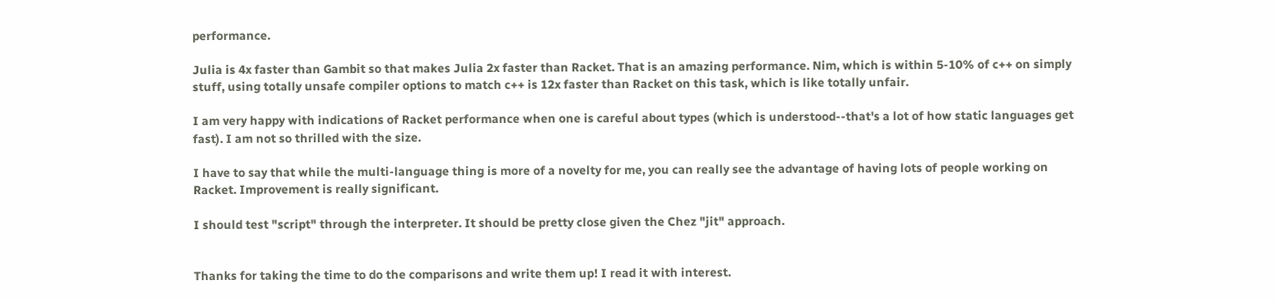performance.

Julia is 4x faster than Gambit so that makes Julia 2x faster than Racket. That is an amazing performance. Nim, which is within 5-10% of c++ on simply stuff, using totally unsafe compiler options to match c++ is 12x faster than Racket on this task, which is like totally unfair.

I am very happy with indications of Racket performance when one is careful about types (which is understood--that's a lot of how static languages get fast). I am not so thrilled with the size.

I have to say that while the multi-language thing is more of a novelty for me, you can really see the advantage of having lots of people working on Racket. Improvement is really significant.

I should test "script" through the interpreter. It should be pretty close given the Chez "jit" approach.


Thanks for taking the time to do the comparisons and write them up! I read it with interest.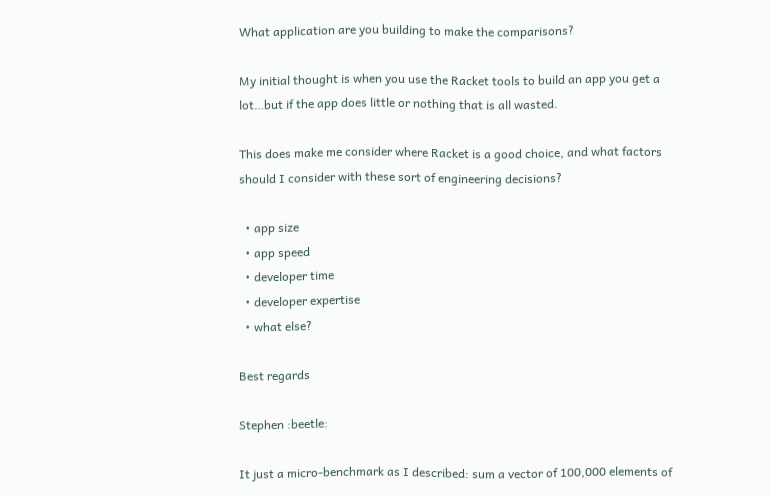What application are you building to make the comparisons?

My initial thought is when you use the Racket tools to build an app you get a lot…but if the app does little or nothing that is all wasted.

This does make me consider where Racket is a good choice, and what factors should I consider with these sort of engineering decisions?

  • app size
  • app speed
  • developer time
  • developer expertise
  • what else?

Best regards

Stephen :beetle:

It just a micro-benchmark as I described: sum a vector of 100,000 elements of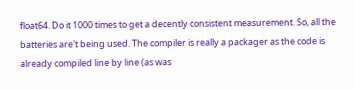float64. Do it 1000 times to get a decently consistent measurement. So, all the batteries are't being used. The compiler is really a packager as the code is already compiled line by line (as was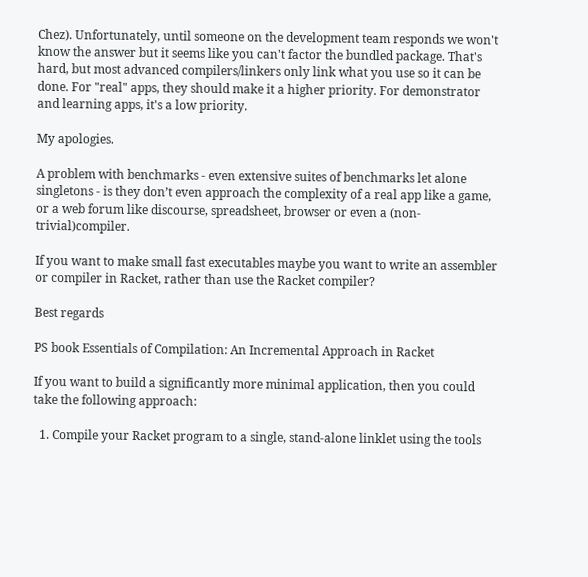Chez). Unfortunately, until someone on the development team responds we won't know the answer but it seems like you can't factor the bundled package. That's hard, but most advanced compilers/linkers only link what you use so it can be done. For "real" apps, they should make it a higher priority. For demonstrator and learning apps, it's a low priority.

My apologies.

A problem with benchmarks - even extensive suites of benchmarks let alone singletons - is they don’t even approach the complexity of a real app like a game, or a web forum like discourse, spreadsheet, browser or even a (non-trivial)compiler.

If you want to make small fast executables maybe you want to write an assembler or compiler in Racket, rather than use the Racket compiler?

Best regards

PS book Essentials of Compilation: An Incremental Approach in Racket

If you want to build a significantly more minimal application, then you could take the following approach:

  1. Compile your Racket program to a single, stand-alone linklet using the tools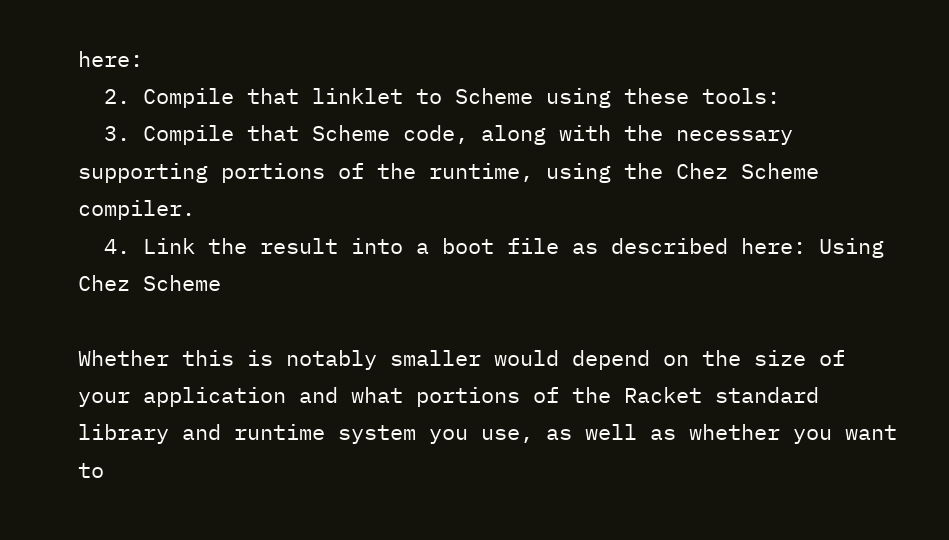here:
  2. Compile that linklet to Scheme using these tools:
  3. Compile that Scheme code, along with the necessary supporting portions of the runtime, using the Chez Scheme compiler.
  4. Link the result into a boot file as described here: Using Chez Scheme

Whether this is notably smaller would depend on the size of your application and what portions of the Racket standard library and runtime system you use, as well as whether you want to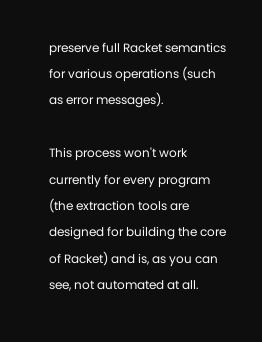preserve full Racket semantics for various operations (such as error messages).

This process won't work currently for every program (the extraction tools are designed for building the core of Racket) and is, as you can see, not automated at all.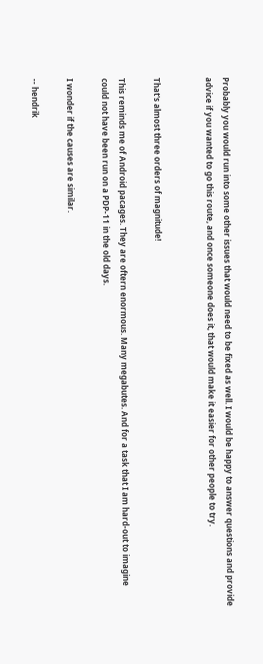Probably you would run into some other issues that would need to be fixed as well. I would be happy to answer questions and provide advice if you wanted to go this route, and once someone does it, that would make it easier for other people to try.


That's almost three orders of magnitude!

This reminds me of Android pacages. They are oftern enormous. Many megabutes. And for a task that I am hard-out to imagine could not have been run on a PDP-11 in the old days.

I wonder if the causes are similar.

-- hendrik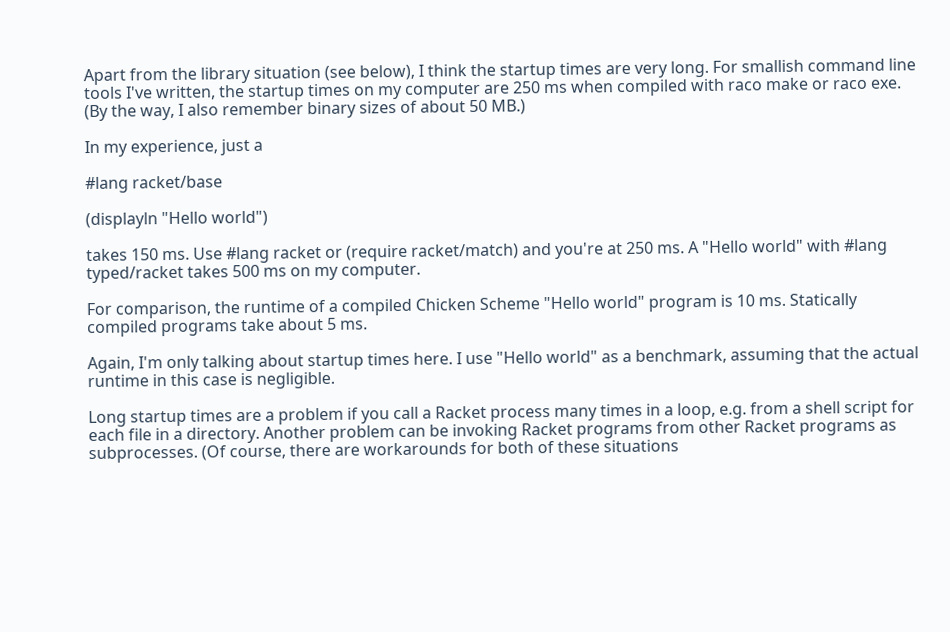Apart from the library situation (see below), I think the startup times are very long. For smallish command line tools I've written, the startup times on my computer are 250 ms when compiled with raco make or raco exe. (By the way, I also remember binary sizes of about 50 MB.)

In my experience, just a

#lang racket/base

(displayln "Hello world")

takes 150 ms. Use #lang racket or (require racket/match) and you're at 250 ms. A "Hello world" with #lang typed/racket takes 500 ms on my computer.

For comparison, the runtime of a compiled Chicken Scheme "Hello world" program is 10 ms. Statically compiled programs take about 5 ms.

Again, I'm only talking about startup times here. I use "Hello world" as a benchmark, assuming that the actual runtime in this case is negligible.

Long startup times are a problem if you call a Racket process many times in a loop, e.g. from a shell script for each file in a directory. Another problem can be invoking Racket programs from other Racket programs as subprocesses. (Of course, there are workarounds for both of these situations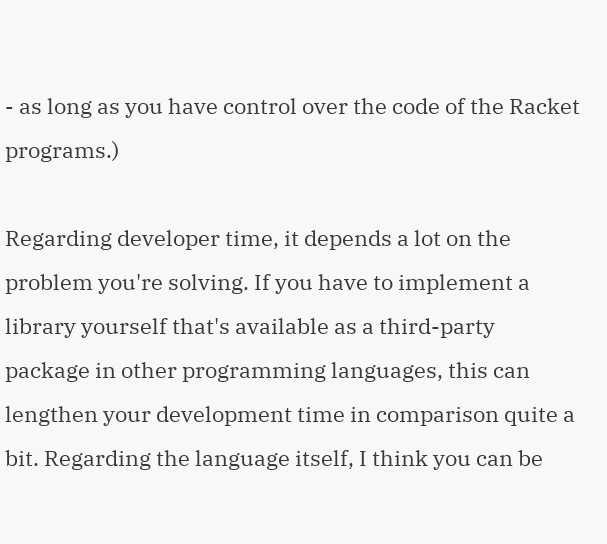- as long as you have control over the code of the Racket programs.)

Regarding developer time, it depends a lot on the problem you're solving. If you have to implement a library yourself that's available as a third-party package in other programming languages, this can lengthen your development time in comparison quite a bit. Regarding the language itself, I think you can be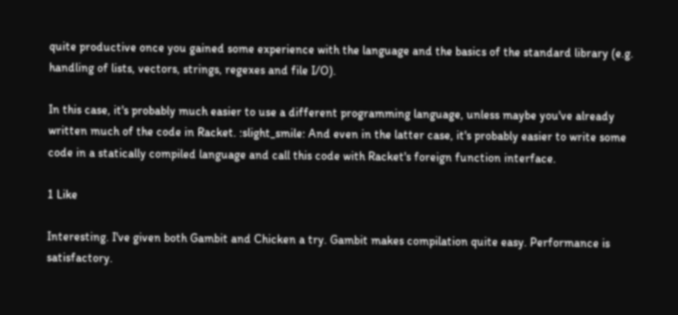quite productive once you gained some experience with the language and the basics of the standard library (e.g. handling of lists, vectors, strings, regexes and file I/O).

In this case, it's probably much easier to use a different programming language, unless maybe you've already written much of the code in Racket. :slight_smile: And even in the latter case, it's probably easier to write some code in a statically compiled language and call this code with Racket's foreign function interface.

1 Like

Interesting. I've given both Gambit and Chicken a try. Gambit makes compilation quite easy. Performance is satisfactory.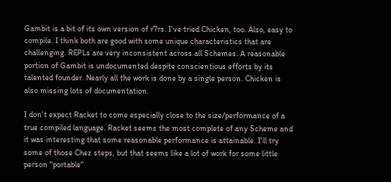Gambit is a bit of its own version of r7rs. I've tried Chicken, too. Also, easy to compile. I think both are good with some unique characteristics that are challenging. REPLs are very inconsistent across all Schemes. A reasonable portion of Gambit is undocumented despite conscientious efforts by its talented founder. Nearly all the work is done by a single person. Chicken is also missing lots of documentation.

I don't expect Racket to come especially close to the size/performance of a true compiled language. Racket seems the most complete of any Scheme and it was interesting that some reasonable performance is attainable. I'll try some of those Chez steps, but that seems like a lot of work for some little person "portable"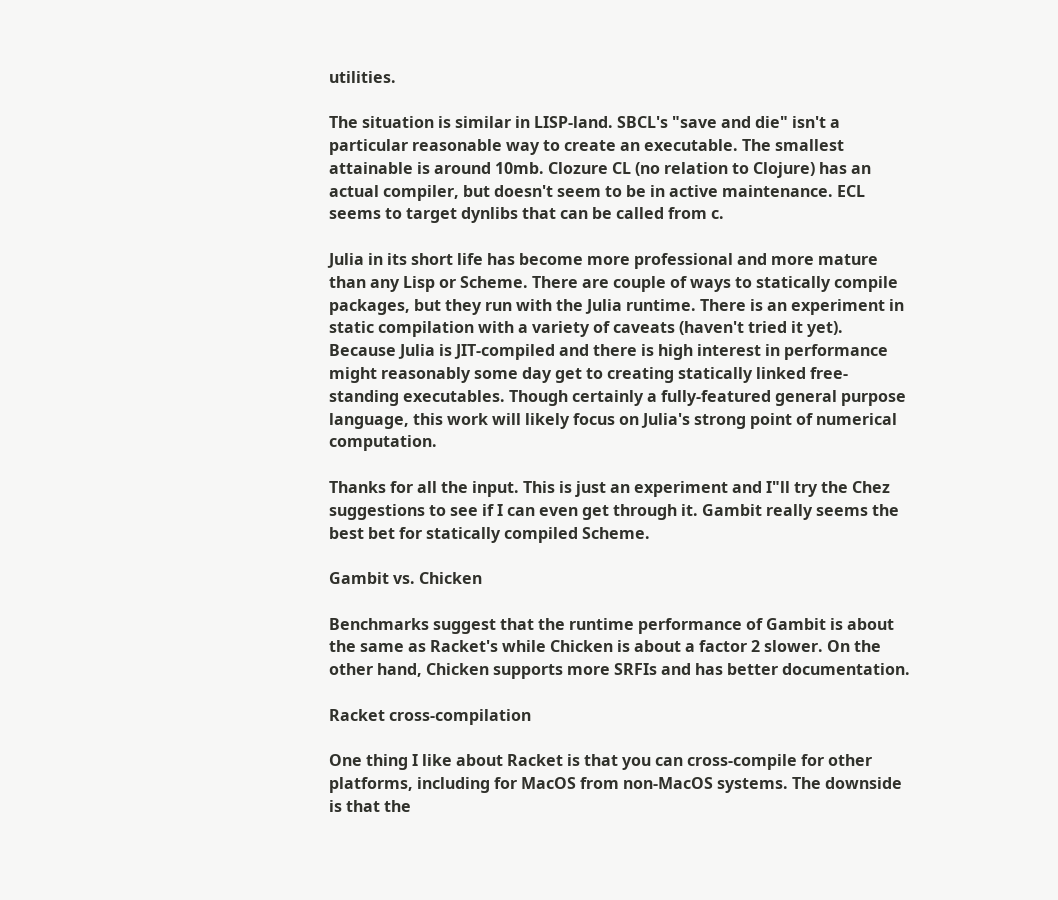utilities.

The situation is similar in LISP-land. SBCL's "save and die" isn't a particular reasonable way to create an executable. The smallest attainable is around 10mb. Clozure CL (no relation to Clojure) has an actual compiler, but doesn't seem to be in active maintenance. ECL seems to target dynlibs that can be called from c.

Julia in its short life has become more professional and more mature than any Lisp or Scheme. There are couple of ways to statically compile packages, but they run with the Julia runtime. There is an experiment in static compilation with a variety of caveats (haven't tried it yet). Because Julia is JIT-compiled and there is high interest in performance might reasonably some day get to creating statically linked free-standing executables. Though certainly a fully-featured general purpose language, this work will likely focus on Julia's strong point of numerical computation.

Thanks for all the input. This is just an experiment and I"ll try the Chez suggestions to see if I can even get through it. Gambit really seems the best bet for statically compiled Scheme.

Gambit vs. Chicken

Benchmarks suggest that the runtime performance of Gambit is about the same as Racket's while Chicken is about a factor 2 slower. On the other hand, Chicken supports more SRFIs and has better documentation.

Racket cross-compilation

One thing I like about Racket is that you can cross-compile for other platforms, including for MacOS from non-MacOS systems. The downside is that the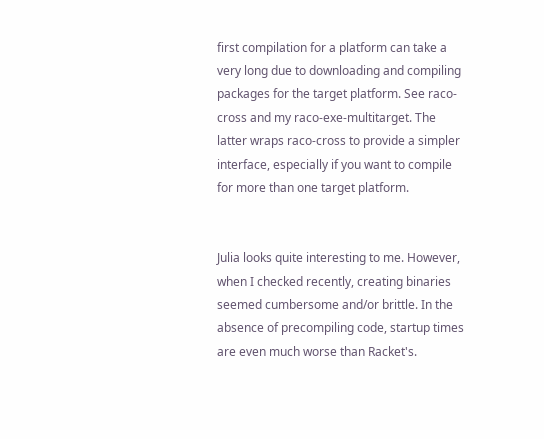first compilation for a platform can take a very long due to downloading and compiling packages for the target platform. See raco-cross and my raco-exe-multitarget. The latter wraps raco-cross to provide a simpler interface, especially if you want to compile for more than one target platform.


Julia looks quite interesting to me. However, when I checked recently, creating binaries seemed cumbersome and/or brittle. In the absence of precompiling code, startup times are even much worse than Racket's.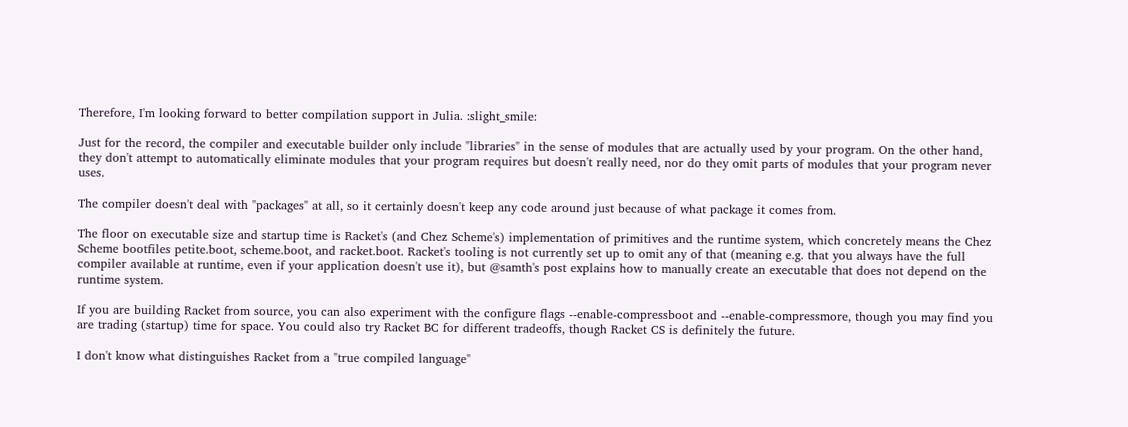Therefore, I'm looking forward to better compilation support in Julia. :slight_smile:

Just for the record, the compiler and executable builder only include "libraries" in the sense of modules that are actually used by your program. On the other hand, they don't attempt to automatically eliminate modules that your program requires but doesn't really need, nor do they omit parts of modules that your program never uses.

The compiler doesn't deal with "packages" at all, so it certainly doesn't keep any code around just because of what package it comes from.

The floor on executable size and startup time is Racket's (and Chez Scheme's) implementation of primitives and the runtime system, which concretely means the Chez Scheme bootfiles petite.boot, scheme.boot, and racket.boot. Racket's tooling is not currently set up to omit any of that (meaning e.g. that you always have the full compiler available at runtime, even if your application doesn't use it), but @samth's post explains how to manually create an executable that does not depend on the runtime system.

If you are building Racket from source, you can also experiment with the configure flags --enable-compressboot and --enable-compressmore, though you may find you are trading (startup) time for space. You could also try Racket BC for different tradeoffs, though Racket CS is definitely the future.

I don't know what distinguishes Racket from a "true compiled language"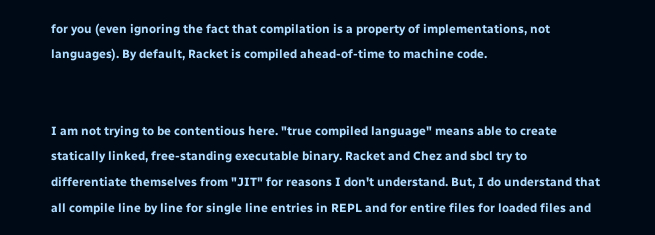for you (even ignoring the fact that compilation is a property of implementations, not languages). By default, Racket is compiled ahead-of-time to machine code.


I am not trying to be contentious here. "true compiled language" means able to create statically linked, free-standing executable binary. Racket and Chez and sbcl try to differentiate themselves from "JIT" for reasons I don't understand. But, I do understand that all compile line by line for single line entries in REPL and for entire files for loaded files and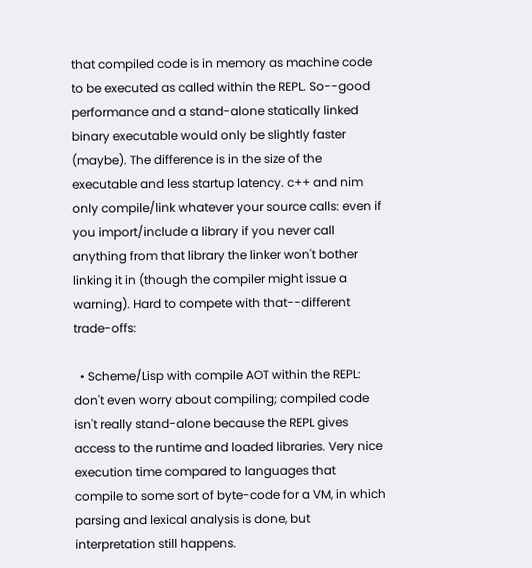that compiled code is in memory as machine code to be executed as called within the REPL. So--good performance and a stand-alone statically linked binary executable would only be slightly faster (maybe). The difference is in the size of the executable and less startup latency. c++ and nim only compile/link whatever your source calls: even if you import/include a library if you never call anything from that library the linker won't bother linking it in (though the compiler might issue a warning). Hard to compete with that--different trade-offs:

  • Scheme/Lisp with compile AOT within the REPL: don't even worry about compiling; compiled code isn't really stand-alone because the REPL gives access to the runtime and loaded libraries. Very nice execution time compared to languages that compile to some sort of byte-code for a VM, in which parsing and lexical analysis is done, but interpretation still happens.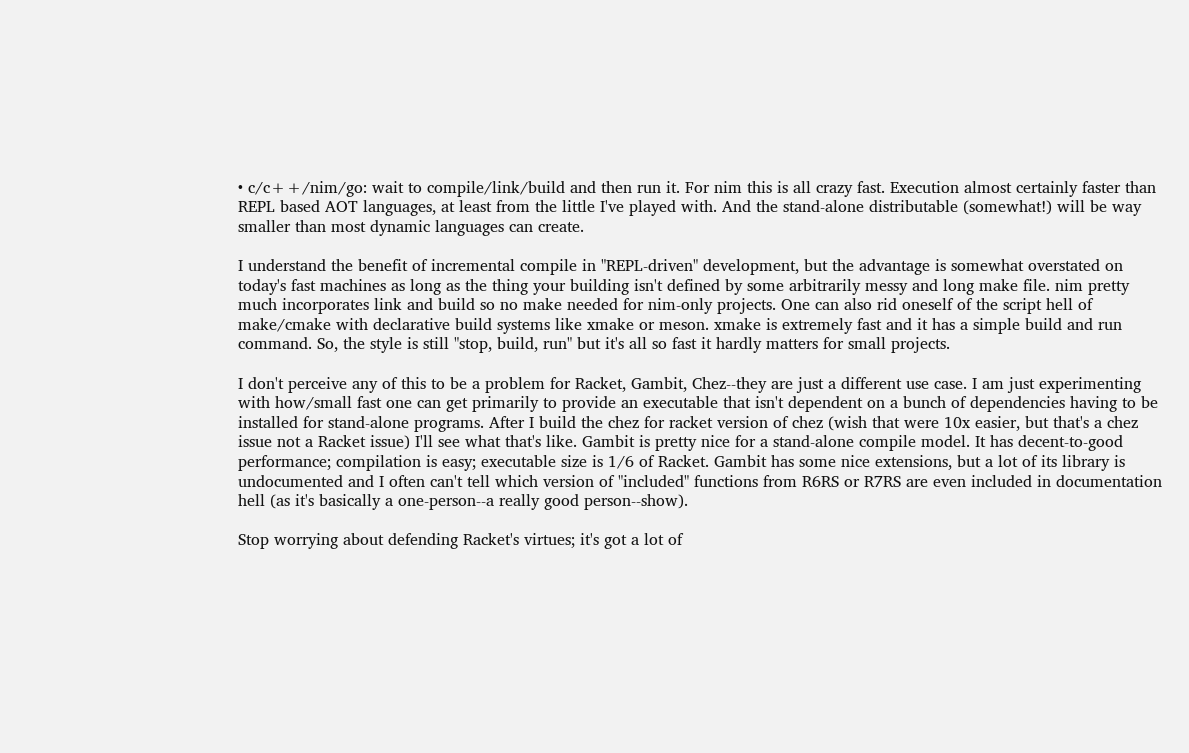• c/c++/nim/go: wait to compile/link/build and then run it. For nim this is all crazy fast. Execution almost certainly faster than REPL based AOT languages, at least from the little I've played with. And the stand-alone distributable (somewhat!) will be way smaller than most dynamic languages can create.

I understand the benefit of incremental compile in "REPL-driven" development, but the advantage is somewhat overstated on today's fast machines as long as the thing your building isn't defined by some arbitrarily messy and long make file. nim pretty much incorporates link and build so no make needed for nim-only projects. One can also rid oneself of the script hell of make/cmake with declarative build systems like xmake or meson. xmake is extremely fast and it has a simple build and run command. So, the style is still "stop, build, run" but it's all so fast it hardly matters for small projects.

I don't perceive any of this to be a problem for Racket, Gambit, Chez--they are just a different use case. I am just experimenting with how/small fast one can get primarily to provide an executable that isn't dependent on a bunch of dependencies having to be installed for stand-alone programs. After I build the chez for racket version of chez (wish that were 10x easier, but that's a chez issue not a Racket issue) I'll see what that's like. Gambit is pretty nice for a stand-alone compile model. It has decent-to-good performance; compilation is easy; executable size is 1/6 of Racket. Gambit has some nice extensions, but a lot of its library is undocumented and I often can't tell which version of "included" functions from R6RS or R7RS are even included in documentation hell (as it's basically a one-person--a really good person--show).

Stop worrying about defending Racket's virtues; it's got a lot of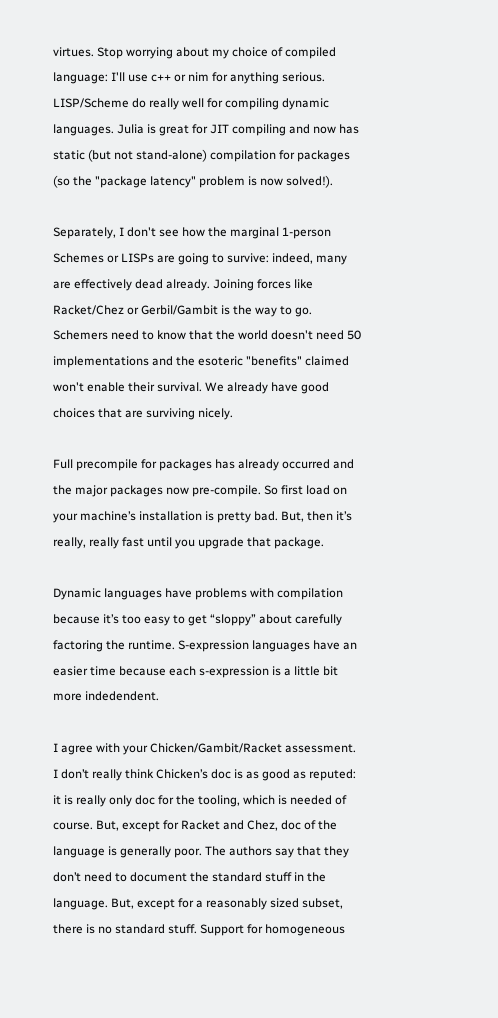virtues. Stop worrying about my choice of compiled language: I'll use c++ or nim for anything serious. LISP/Scheme do really well for compiling dynamic languages. Julia is great for JIT compiling and now has static (but not stand-alone) compilation for packages (so the "package latency" problem is now solved!).

Separately, I don't see how the marginal 1-person Schemes or LISPs are going to survive: indeed, many are effectively dead already. Joining forces like Racket/Chez or Gerbil/Gambit is the way to go. Schemers need to know that the world doesn't need 50 implementations and the esoteric "benefits" claimed won't enable their survival. We already have good choices that are surviving nicely.

Full precompile for packages has already occurred and the major packages now pre-compile. So first load on your machine’s installation is pretty bad. But, then it’s really, really fast until you upgrade that package.

Dynamic languages have problems with compilation because it’s too easy to get “sloppy” about carefully factoring the runtime. S-expression languages have an easier time because each s-expression is a little bit more indedendent.

I agree with your Chicken/Gambit/Racket assessment. I don’t really think Chicken’s doc is as good as reputed: it is really only doc for the tooling, which is needed of course. But, except for Racket and Chez, doc of the language is generally poor. The authors say that they don’t need to document the standard stuff in the language. But, except for a reasonably sized subset, there is no standard stuff. Support for homogeneous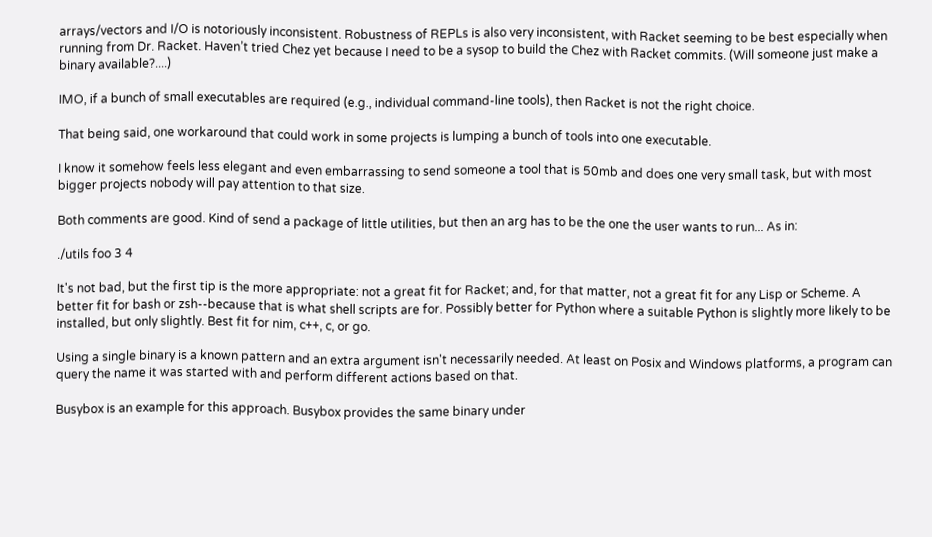arrays/vectors and I/O is notoriously inconsistent. Robustness of REPLs is also very inconsistent, with Racket seeming to be best especially when running from Dr. Racket. Haven’t tried Chez yet because I need to be a sysop to build the Chez with Racket commits. (Will someone just make a binary available?....)

IMO, if a bunch of small executables are required (e.g., individual command-line tools), then Racket is not the right choice.

That being said, one workaround that could work in some projects is lumping a bunch of tools into one executable.

I know it somehow feels less elegant and even embarrassing to send someone a tool that is 50mb and does one very small task, but with most bigger projects nobody will pay attention to that size.

Both comments are good. Kind of send a package of little utilities, but then an arg has to be the one the user wants to run... As in:

./utils foo 3 4

It's not bad, but the first tip is the more appropriate: not a great fit for Racket; and, for that matter, not a great fit for any Lisp or Scheme. A better fit for bash or zsh--because that is what shell scripts are for. Possibly better for Python where a suitable Python is slightly more likely to be installed, but only slightly. Best fit for nim, c++, c, or go.

Using a single binary is a known pattern and an extra argument isn't necessarily needed. At least on Posix and Windows platforms, a program can query the name it was started with and perform different actions based on that.

Busybox is an example for this approach. Busybox provides the same binary under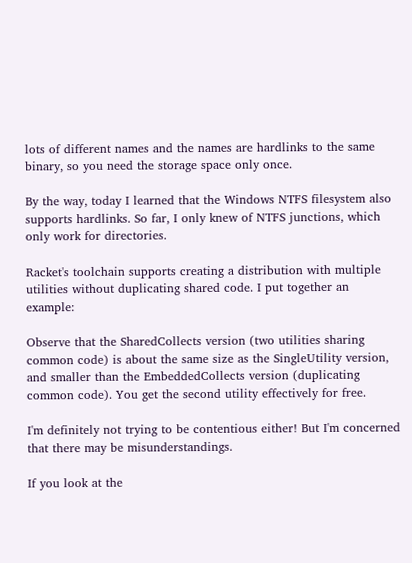lots of different names and the names are hardlinks to the same binary, so you need the storage space only once.

By the way, today I learned that the Windows NTFS filesystem also supports hardlinks. So far, I only knew of NTFS junctions, which only work for directories.

Racket's toolchain supports creating a distribution with multiple utilities without duplicating shared code. I put together an example:

Observe that the SharedCollects version (two utilities sharing common code) is about the same size as the SingleUtility version, and smaller than the EmbeddedCollects version (duplicating common code). You get the second utility effectively for free.

I'm definitely not trying to be contentious either! But I'm concerned that there may be misunderstandings.

If you look at the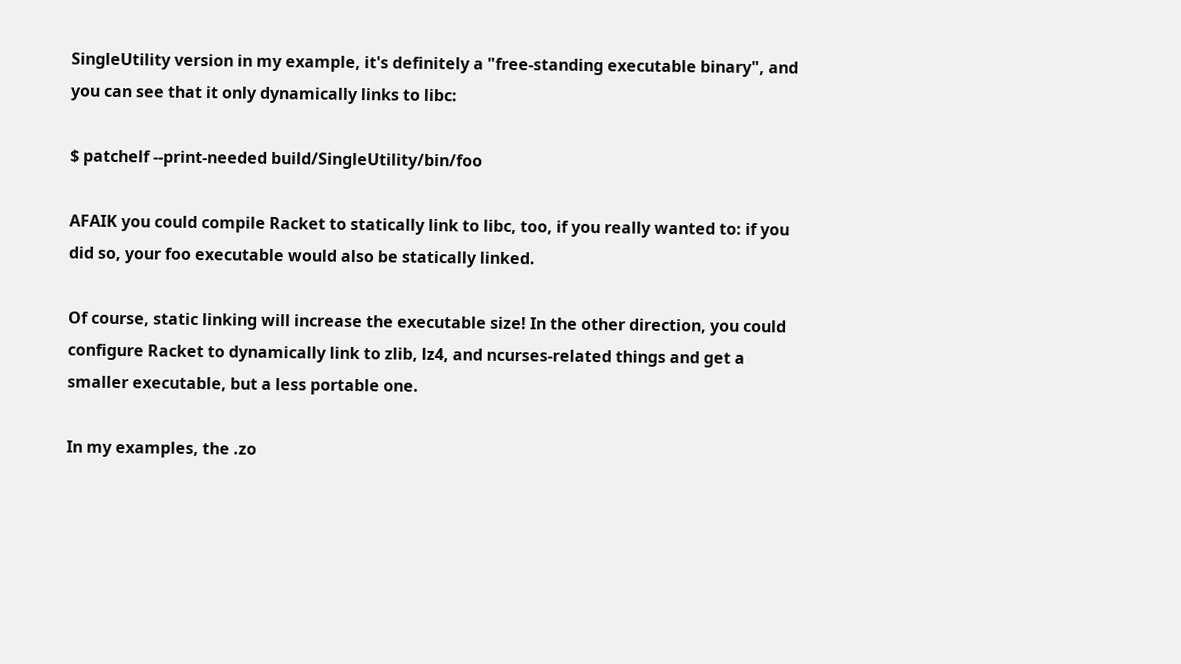SingleUtility version in my example, it's definitely a "free-standing executable binary", and you can see that it only dynamically links to libc:

$ patchelf --print-needed build/SingleUtility/bin/foo

AFAIK you could compile Racket to statically link to libc, too, if you really wanted to: if you did so, your foo executable would also be statically linked.

Of course, static linking will increase the executable size! In the other direction, you could configure Racket to dynamically link to zlib, lz4, and ncurses-related things and get a smaller executable, but a less portable one.

In my examples, the .zo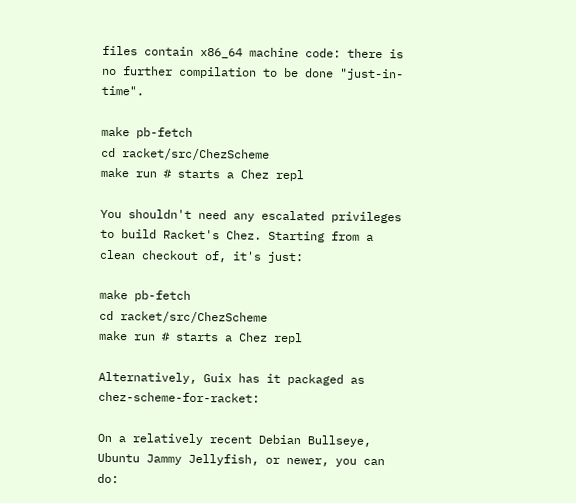files contain x86_64 machine code: there is no further compilation to be done "just-in-time".

make pb-fetch
cd racket/src/ChezScheme
make run # starts a Chez repl

You shouldn't need any escalated privileges to build Racket's Chez. Starting from a clean checkout of, it's just:

make pb-fetch
cd racket/src/ChezScheme
make run # starts a Chez repl

Alternatively, Guix has it packaged as chez-scheme-for-racket:

On a relatively recent Debian Bullseye, Ubuntu Jammy Jellyfish, or newer, you can do: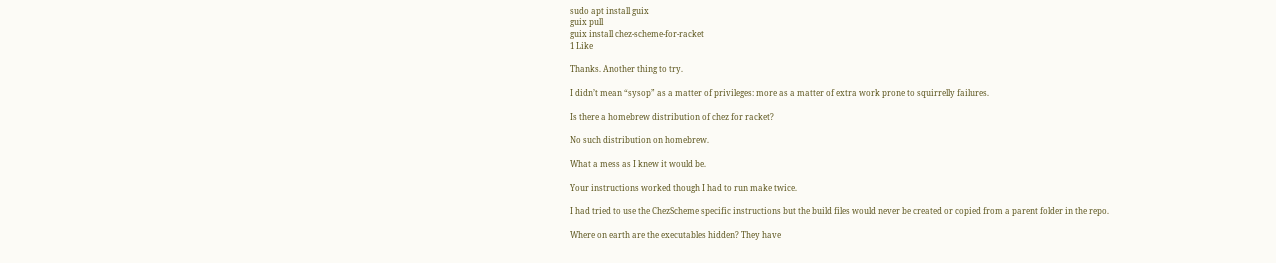sudo apt install guix
guix pull
guix install chez-scheme-for-racket
1 Like

Thanks. Another thing to try.

I didn’t mean “sysop” as a matter of privileges: more as a matter of extra work prone to squirrelly failures.

Is there a homebrew distribution of chez for racket?

No such distribution on homebrew.

What a mess as I knew it would be.

Your instructions worked though I had to run make twice.

I had tried to use the ChezScheme specific instructions but the build files would never be created or copied from a parent folder in the repo.

Where on earth are the executables hidden? They have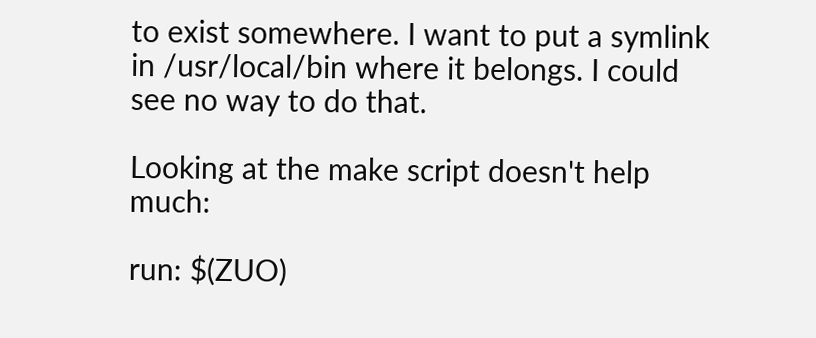to exist somewhere. I want to put a symlink in /usr/local/bin where it belongs. I could see no way to do that.

Looking at the make script doesn't help much:

run: $(ZUO)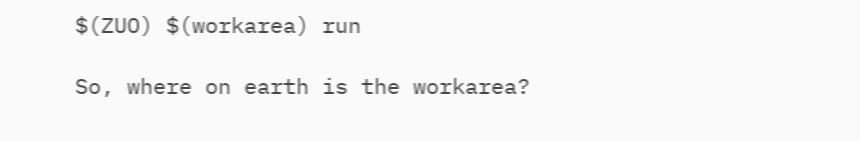$(ZUO) $(workarea) run

So, where on earth is the workarea?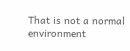That is not a normal environment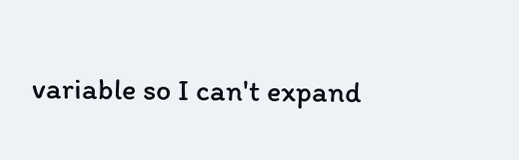variable so I can't expand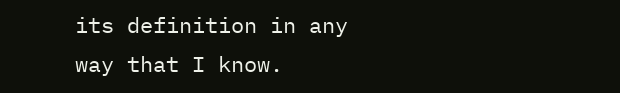its definition in any way that I know.